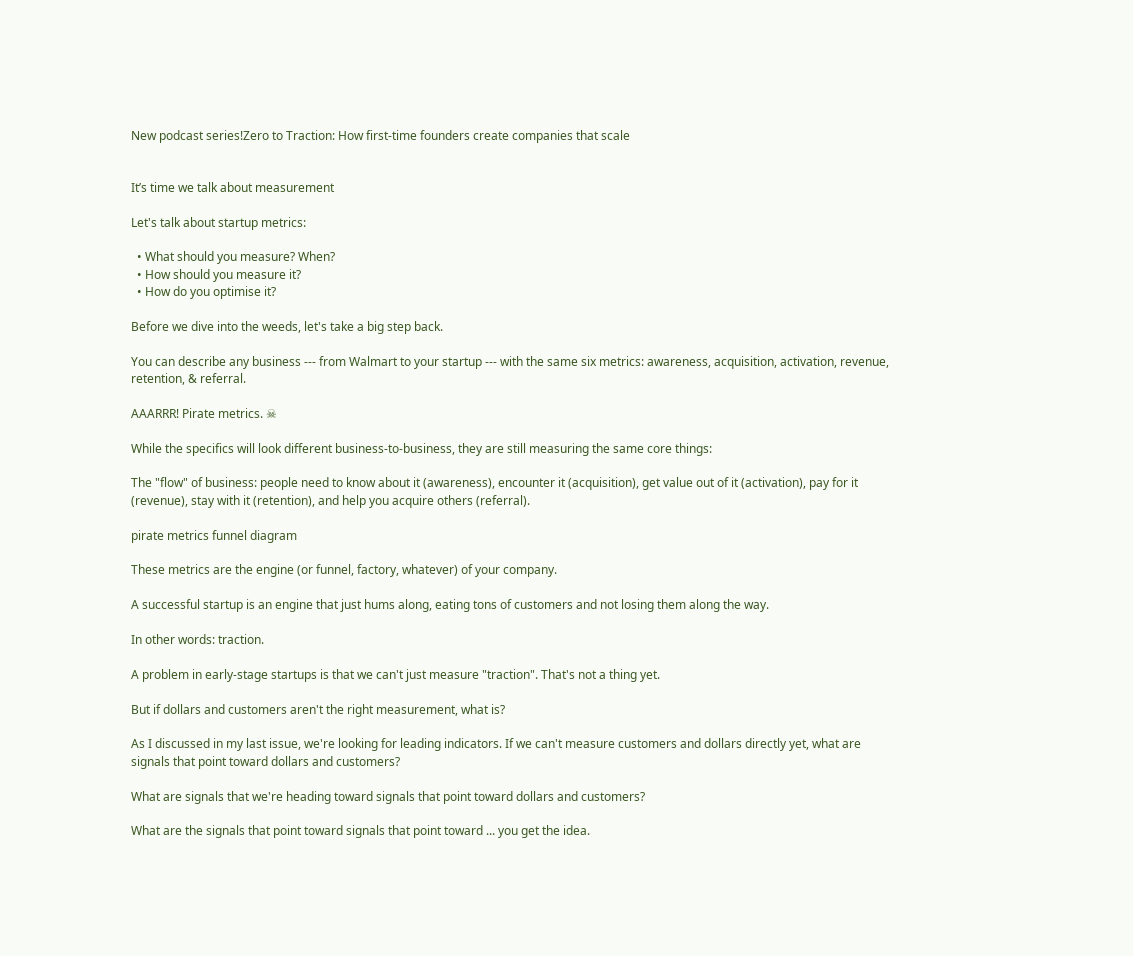New podcast series!Zero to Traction: How first-time founders create companies that scale


It’s time we talk about measurement

Let's talk about startup metrics:

  • What should you measure? When?
  • How should you measure it?
  • How do you optimise it?

Before we dive into the weeds, let's take a big step back.

You can describe any business --- from Walmart to your startup --- with the same six metrics: awareness, acquisition, activation, revenue, retention, & referral.

AAARRR! Pirate metrics. ☠

While the specifics will look different business-to-business, they are still measuring the same core things:

The "flow" of business: people need to know about it (awareness), encounter it (acquisition), get value out of it (activation), pay for it (revenue), stay with it (retention), and help you acquire others (referral).

pirate metrics funnel diagram

These metrics are the engine (or funnel, factory, whatever) of your company.

A successful startup is an engine that just hums along, eating tons of customers and not losing them along the way.

In other words: traction.

A problem in early-stage startups is that we can't just measure "traction". That's not a thing yet.

But if dollars and customers aren't the right measurement, what is?

As I discussed in my last issue, we're looking for leading indicators. If we can't measure customers and dollars directly yet, what are signals that point toward dollars and customers?

What are signals that we're heading toward signals that point toward dollars and customers?

What are the signals that point toward signals that point toward ... you get the idea.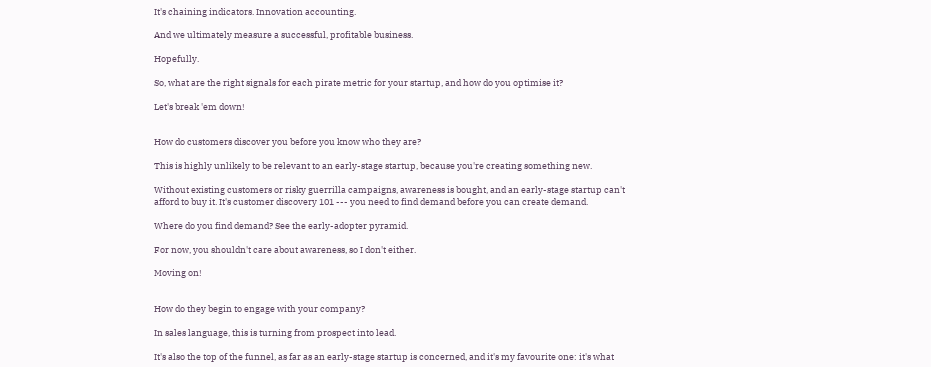It's chaining indicators. Innovation accounting.

And we ultimately measure a successful, profitable business.

Hopefully.

So, what are the right signals for each pirate metric for your startup, and how do you optimise it?

Let's break 'em down!


How do customers discover you before you know who they are?

This is highly unlikely to be relevant to an early-stage startup, because you're creating something new.

Without existing customers or risky guerrilla campaigns, awareness is bought, and an early-stage startup can't afford to buy it. It's customer discovery 101 --- you need to find demand before you can create demand.

Where do you find demand? See the early-adopter pyramid.

For now, you shouldn't care about awareness, so I don't either.

Moving on!


How do they begin to engage with your company?

In sales language, this is turning from prospect into lead.

It's also the top of the funnel, as far as an early-stage startup is concerned, and it's my favourite one: it's what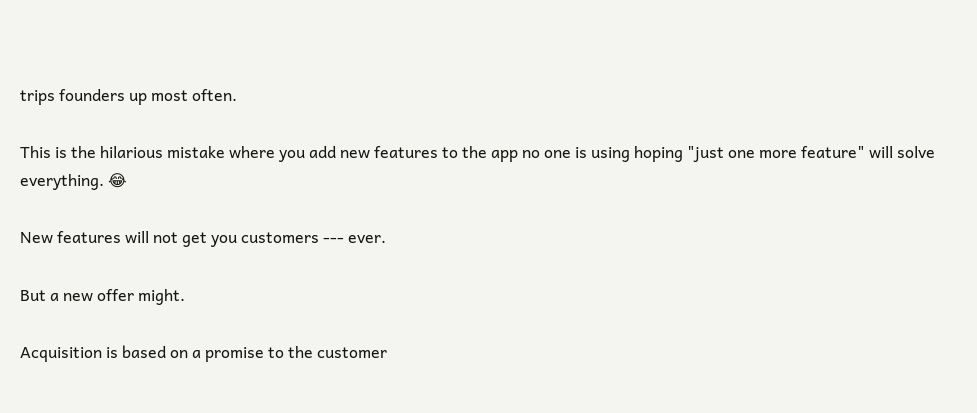trips founders up most often.

This is the hilarious mistake where you add new features to the app no one is using hoping "just one more feature" will solve everything. 😂

New features will not get you customers --- ever.

But a new offer might.

Acquisition is based on a promise to the customer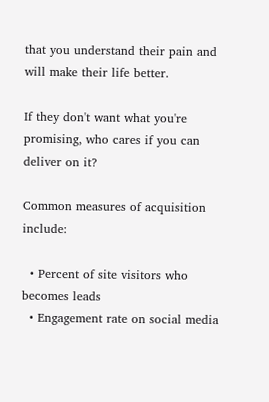that you understand their pain and will make their life better.

If they don't want what you're promising, who cares if you can deliver on it?

Common measures of acquisition include:

  • Percent of site visitors who becomes leads
  • Engagement rate on social media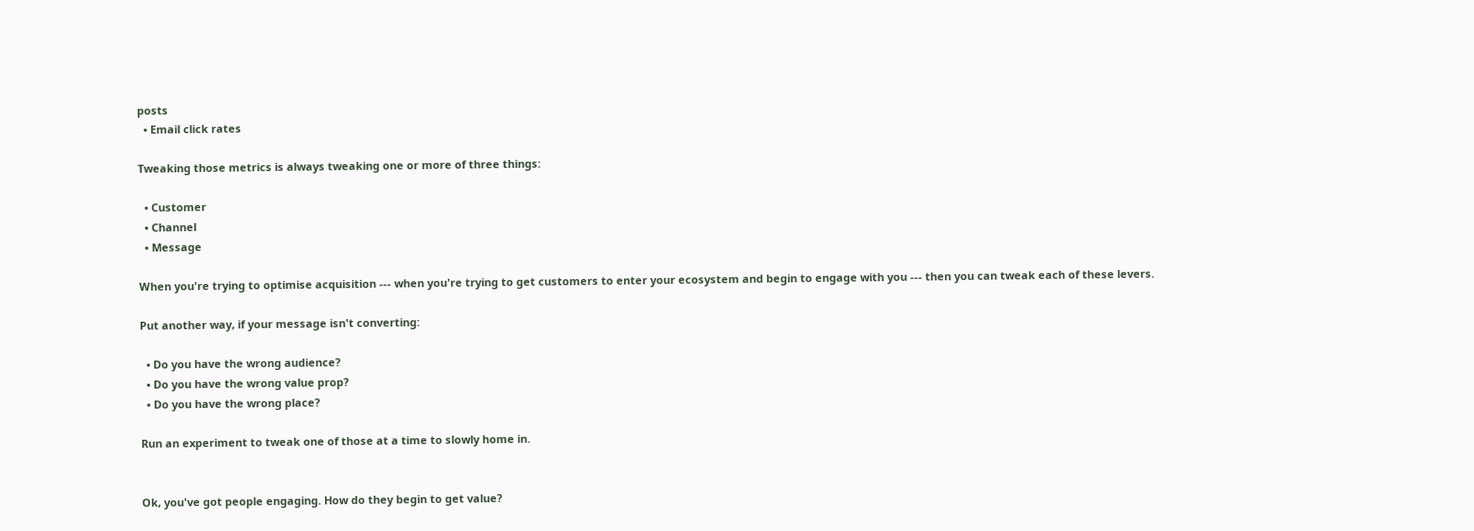posts
  • Email click rates

Tweaking those metrics is always tweaking one or more of three things:

  • Customer
  • Channel
  • Message

When you're trying to optimise acquisition --- when you're trying to get customers to enter your ecosystem and begin to engage with you --- then you can tweak each of these levers.

Put another way, if your message isn't converting:

  • Do you have the wrong audience?
  • Do you have the wrong value prop?
  • Do you have the wrong place?

Run an experiment to tweak one of those at a time to slowly home in.


Ok, you've got people engaging. How do they begin to get value?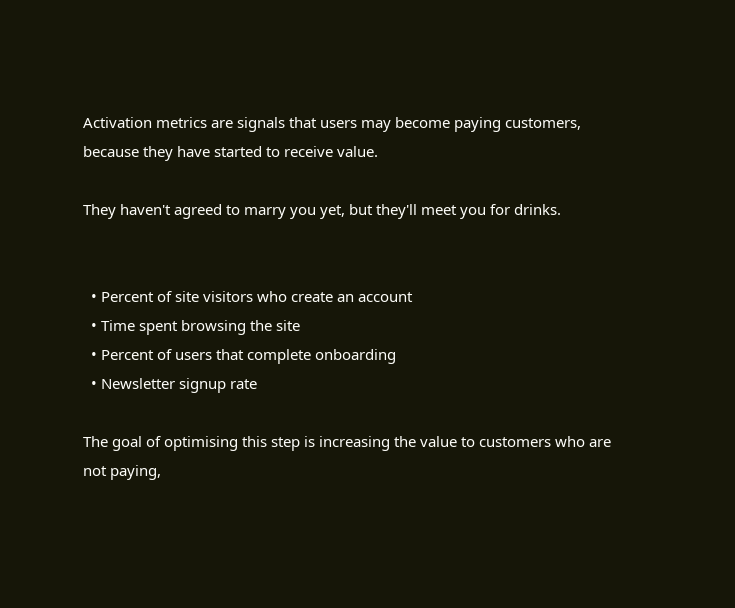Activation metrics are signals that users may become paying customers, because they have started to receive value.

They haven't agreed to marry you yet, but they'll meet you for drinks.


  • Percent of site visitors who create an account
  • Time spent browsing the site
  • Percent of users that complete onboarding
  • Newsletter signup rate

The goal of optimising this step is increasing the value to customers who are not paying,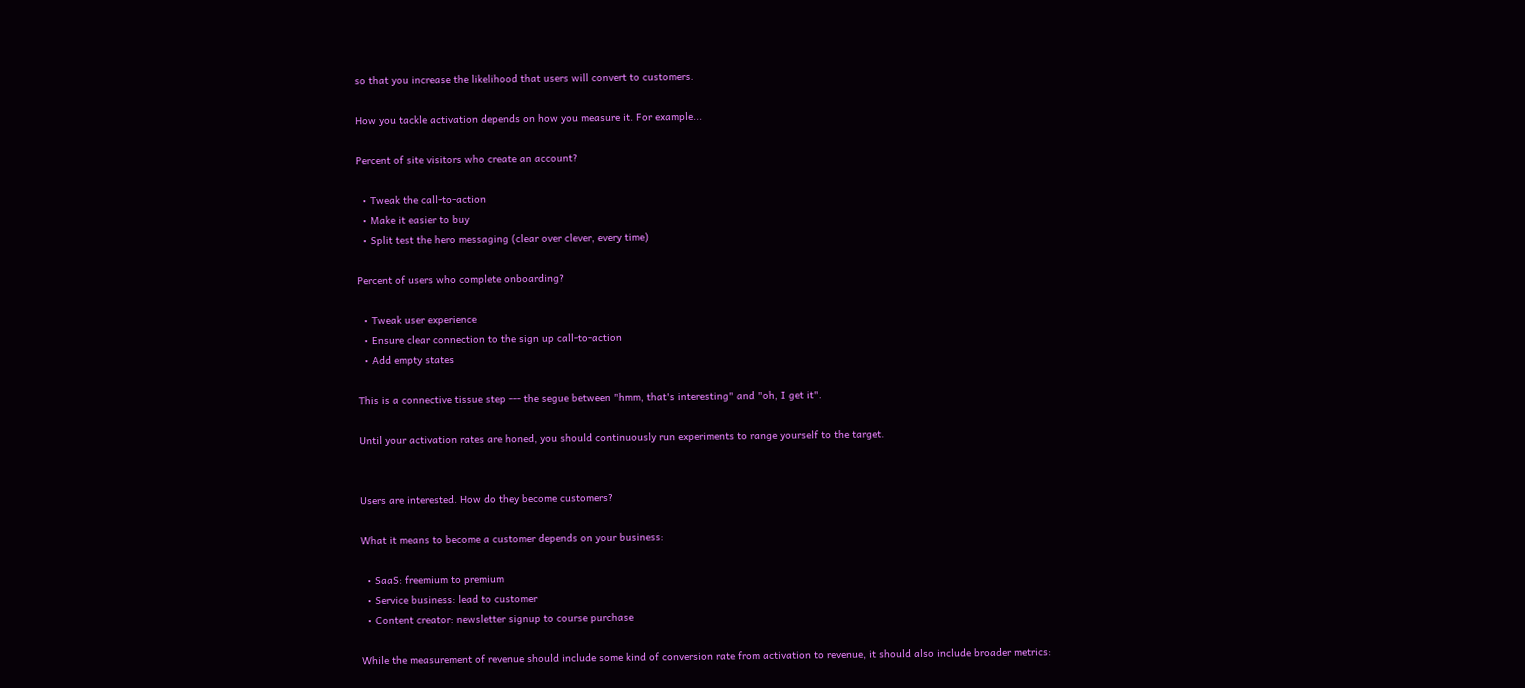so that you increase the likelihood that users will convert to customers.

How you tackle activation depends on how you measure it. For example...

Percent of site visitors who create an account?

  • Tweak the call-to-action
  • Make it easier to buy
  • Split test the hero messaging (clear over clever, every time)

Percent of users who complete onboarding?

  • Tweak user experience
  • Ensure clear connection to the sign up call-to-action
  • Add empty states

This is a connective tissue step --- the segue between "hmm, that's interesting" and "oh, I get it".

Until your activation rates are honed, you should continuously run experiments to range yourself to the target.


Users are interested. How do they become customers?

What it means to become a customer depends on your business:

  • SaaS: freemium to premium
  • Service business: lead to customer
  • Content creator: newsletter signup to course purchase

While the measurement of revenue should include some kind of conversion rate from activation to revenue, it should also include broader metrics: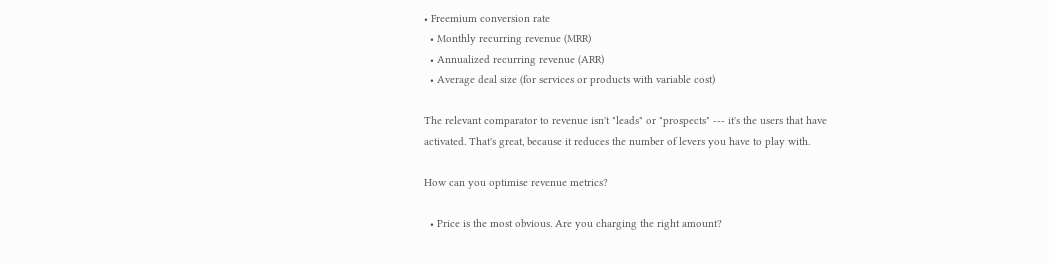• Freemium conversion rate
  • Monthly recurring revenue (MRR)
  • Annualized recurring revenue (ARR)
  • Average deal size (for services or products with variable cost)

The relevant comparator to revenue isn't "leads" or "prospects" --- it's the users that have activated. That's great, because it reduces the number of levers you have to play with.

How can you optimise revenue metrics?

  • Price is the most obvious. Are you charging the right amount?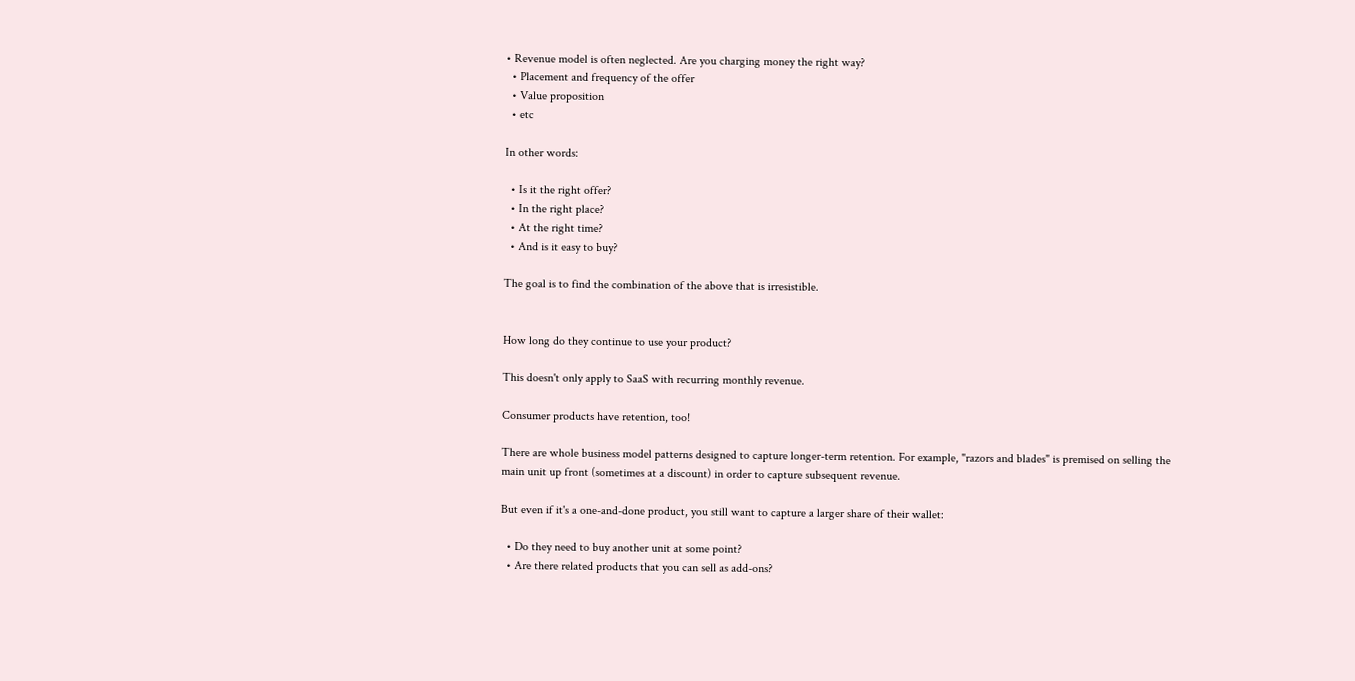• Revenue model is often neglected. Are you charging money the right way?
  • Placement and frequency of the offer
  • Value proposition
  • etc

In other words:

  • Is it the right offer?
  • In the right place?
  • At the right time?
  • And is it easy to buy?

The goal is to find the combination of the above that is irresistible.


How long do they continue to use your product?

This doesn't only apply to SaaS with recurring monthly revenue.

Consumer products have retention, too!

There are whole business model patterns designed to capture longer-term retention. For example, "razors and blades" is premised on selling the main unit up front (sometimes at a discount) in order to capture subsequent revenue.

But even if it's a one-and-done product, you still want to capture a larger share of their wallet:

  • Do they need to buy another unit at some point?
  • Are there related products that you can sell as add-ons?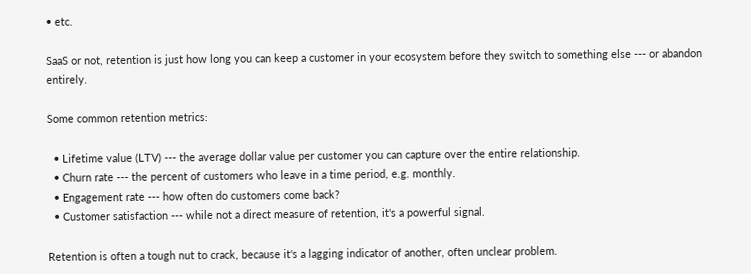• etc.

SaaS or not, retention is just how long you can keep a customer in your ecosystem before they switch to something else --- or abandon entirely.

Some common retention metrics:

  • Lifetime value (LTV) --- the average dollar value per customer you can capture over the entire relationship.
  • Churn rate --- the percent of customers who leave in a time period, e.g. monthly.
  • Engagement rate --- how often do customers come back?
  • Customer satisfaction --- while not a direct measure of retention, it's a powerful signal.

Retention is often a tough nut to crack, because it's a lagging indicator of another, often unclear problem.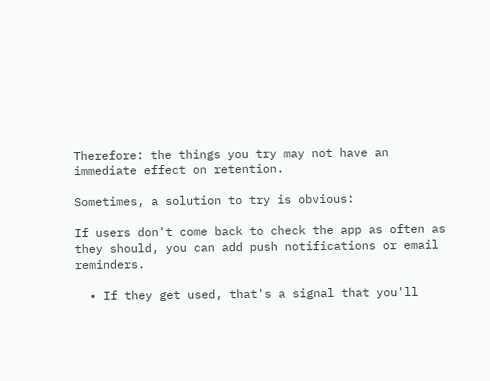Therefore: the things you try may not have an immediate effect on retention.

Sometimes, a solution to try is obvious:

If users don't come back to check the app as often as they should, you can add push notifications or email reminders.

  • If they get used, that's a signal that you'll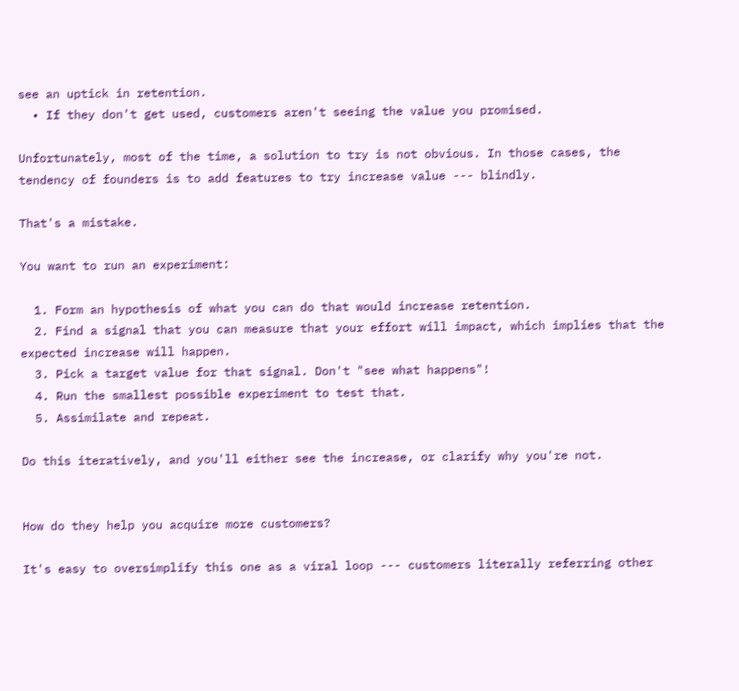see an uptick in retention.
  • If they don't get used, customers aren't seeing the value you promised.

Unfortunately, most of the time, a solution to try is not obvious. In those cases, the tendency of founders is to add features to try increase value --- blindly.

That's a mistake.

You want to run an experiment:

  1. Form an hypothesis of what you can do that would increase retention.
  2. Find a signal that you can measure that your effort will impact, which implies that the expected increase will happen.
  3. Pick a target value for that signal. Don't "see what happens"!
  4. Run the smallest possible experiment to test that.
  5. Assimilate and repeat.

Do this iteratively, and you'll either see the increase, or clarify why you're not.


How do they help you acquire more customers?

It's easy to oversimplify this one as a viral loop --- customers literally referring other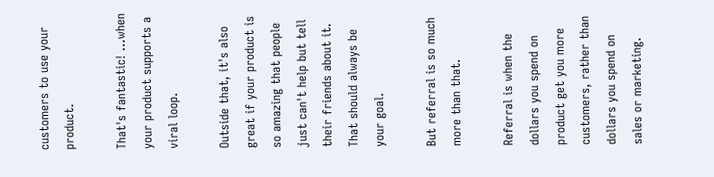customers to use your product.

That's fantastic! ...when your product supports a viral loop.

Outside that, it's also great if your product is so amazing that people just can't help but tell their friends about it. That should always be your goal.

But referral is so much more than that.

Referral is when the dollars you spend on product get you more customers, rather than dollars you spend on sales or marketing.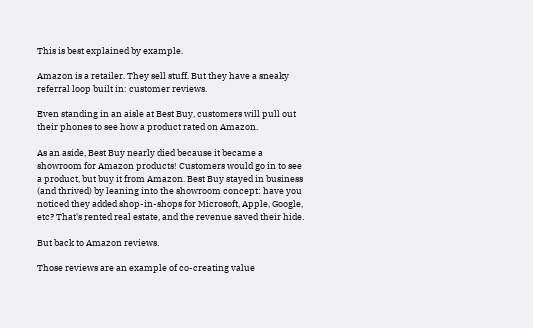This is best explained by example.

Amazon is a retailer. They sell stuff. But they have a sneaky referral loop built in: customer reviews.

Even standing in an aisle at Best Buy, customers will pull out their phones to see how a product rated on Amazon.

As an aside, Best Buy nearly died because it became a showroom for Amazon products! Customers would go in to see a product, but buy it from Amazon. Best Buy stayed in business (and thrived) by leaning into the showroom concept: have you noticed they added shop-in-shops for Microsoft, Apple, Google, etc? That's rented real estate, and the revenue saved their hide.

But back to Amazon reviews.

Those reviews are an example of co-creating value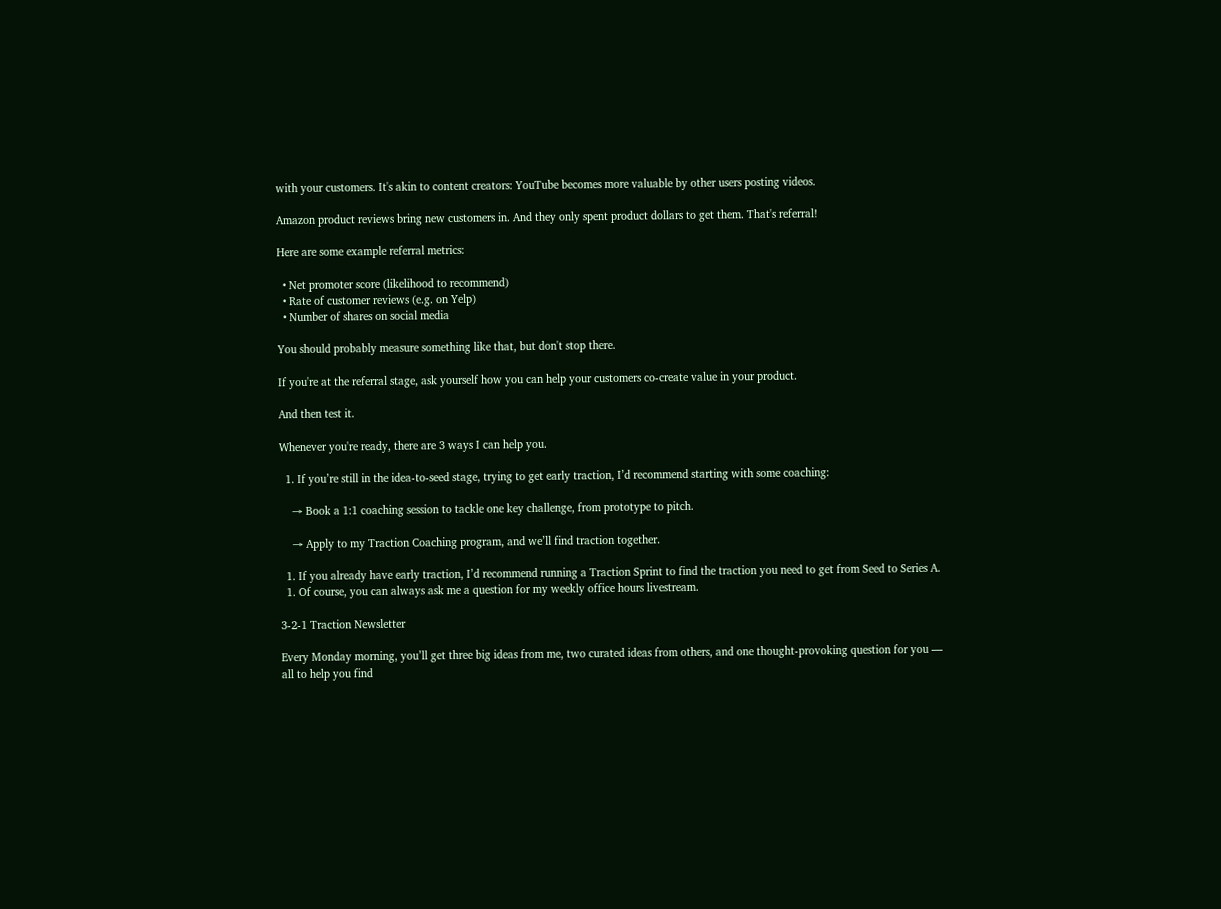with your customers. It's akin to content creators: YouTube becomes more valuable by other users posting videos.

Amazon product reviews bring new customers in. And they only spent product dollars to get them. That's referral!

Here are some example referral metrics:

  • Net promoter score (likelihood to recommend)
  • Rate of customer reviews (e.g. on Yelp)
  • Number of shares on social media

You should probably measure something like that, but don't stop there.

If you're at the referral stage, ask yourself how you can help your customers co-create value in your product.

And then test it.

Whenever you're ready, there are 3 ways I can help you.

  1. If you’re still in the idea-to-seed stage, trying to get early traction, I’d recommend starting with some coaching:

    → Book a 1:1 coaching session to tackle one key challenge, from prototype to pitch.

    → Apply to my Traction Coaching program, and we’ll find traction together.

  1. If you already have early traction, I’d recommend running a Traction Sprint to find the traction you need to get from Seed to Series A.
  1. Of course, you can always ask me a question for my weekly office hours livestream.

3-2-1 Traction Newsletter

Every Monday morning, you’ll get three big ideas from me, two curated ideas from others, and one thought-provoking question for you — all to help you find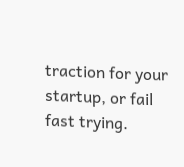traction for your startup, or fail fast trying.